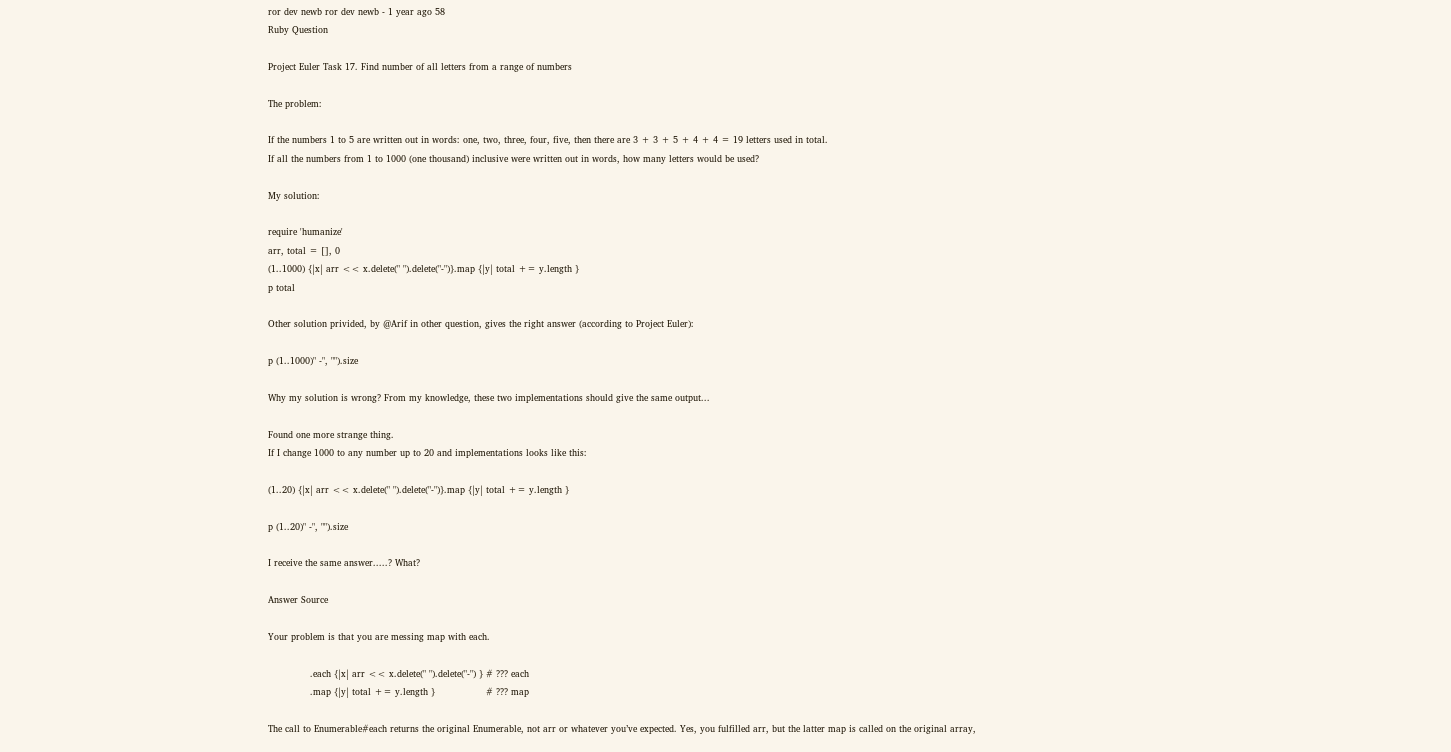ror dev newb ror dev newb - 1 year ago 58
Ruby Question

Project Euler Task 17. Find number of all letters from a range of numbers

The problem:

If the numbers 1 to 5 are written out in words: one, two, three, four, five, then there are 3 + 3 + 5 + 4 + 4 = 19 letters used in total.
If all the numbers from 1 to 1000 (one thousand) inclusive were written out in words, how many letters would be used?

My solution:

require 'humanize'
arr, total = [], 0
(1..1000) {|x| arr << x.delete(" ").delete("-")}.map {|y| total += y.length }
p total

Other solution privided, by @Arif in other question, gives the right answer (according to Project Euler):

p (1..1000)" -", "").size

Why my solution is wrong? From my knowledge, these two implementations should give the same output...

Found one more strange thing.
If I change 1000 to any number up to 20 and implementations looks like this:

(1..20) {|x| arr << x.delete(" ").delete("-")}.map {|y| total += y.length }

p (1..20)" -", "").size

I receive the same answer.....? What?

Answer Source

Your problem is that you are messing map with each.

              .each {|x| arr << x.delete(" ").delete("-") } # ??? each
              .map {|y| total += y.length }                 # ??? map

The call to Enumerable#each returns the original Enumerable, not arr or whatever you’ve expected. Yes, you fulfilled arr, but the latter map is called on the original array,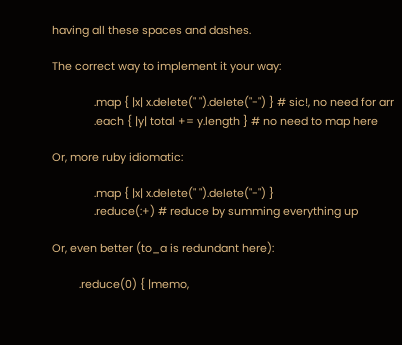having all these spaces and dashes.

The correct way to implement it your way:

              .map { |x| x.delete(" ").delete("-") } # sic!, no need for arr
              .each { |y| total += y.length } # no need to map here

Or, more ruby idiomatic:

              .map { |x| x.delete(" ").delete("-") }
              .reduce(:+) # reduce by summing everything up

Or, even better (to_a is redundant here):

         .reduce(0) { |memo,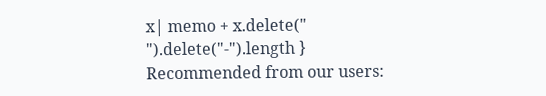x| memo + x.delete(" ").delete("-").length }
Recommended from our users: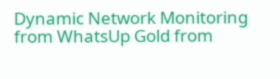Dynamic Network Monitoring from WhatsUp Gold from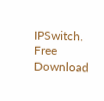IPSwitch. Free Download